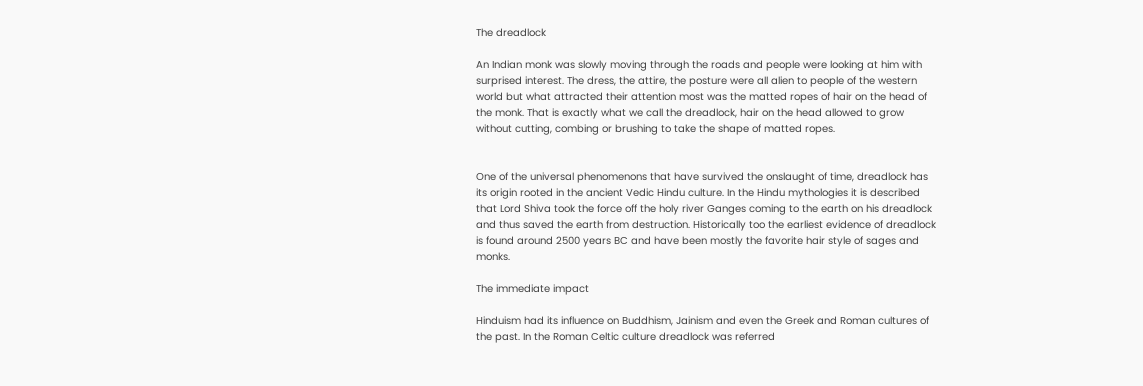The dreadlock

An Indian monk was slowly moving through the roads and people were looking at him with surprised interest. The dress, the attire, the posture were all alien to people of the western world but what attracted their attention most was the matted ropes of hair on the head of the monk. That is exactly what we call the dreadlock, hair on the head allowed to grow without cutting, combing or brushing to take the shape of matted ropes.


One of the universal phenomenons that have survived the onslaught of time, dreadlock has its origin rooted in the ancient Vedic Hindu culture. In the Hindu mythologies it is described that Lord Shiva took the force off the holy river Ganges coming to the earth on his dreadlock and thus saved the earth from destruction. Historically too the earliest evidence of dreadlock is found around 2500 years BC and have been mostly the favorite hair style of sages and monks.

The immediate impact

Hinduism had its influence on Buddhism, Jainism and even the Greek and Roman cultures of the past. In the Roman Celtic culture dreadlock was referred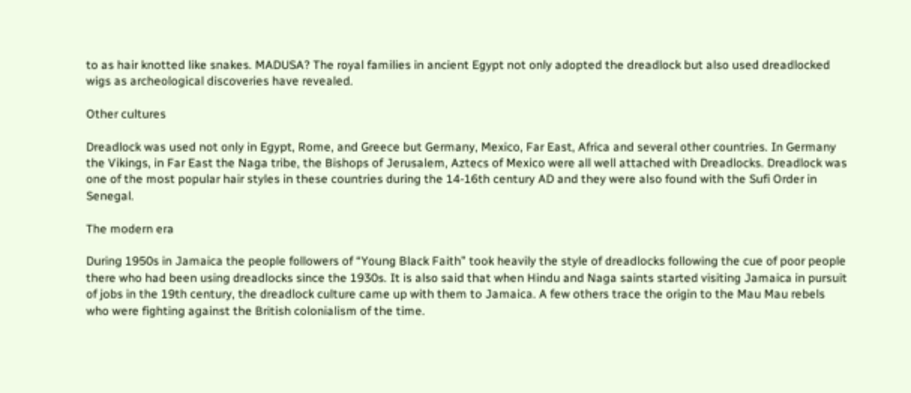to as hair knotted like snakes. MADUSA? The royal families in ancient Egypt not only adopted the dreadlock but also used dreadlocked wigs as archeological discoveries have revealed.

Other cultures

Dreadlock was used not only in Egypt, Rome, and Greece but Germany, Mexico, Far East, Africa and several other countries. In Germany the Vikings, in Far East the Naga tribe, the Bishops of Jerusalem, Aztecs of Mexico were all well attached with Dreadlocks. Dreadlock was one of the most popular hair styles in these countries during the 14-16th century AD and they were also found with the Sufi Order in Senegal.

The modern era

During 1950s in Jamaica the people followers of “Young Black Faith” took heavily the style of dreadlocks following the cue of poor people there who had been using dreadlocks since the 1930s. It is also said that when Hindu and Naga saints started visiting Jamaica in pursuit of jobs in the 19th century, the dreadlock culture came up with them to Jamaica. A few others trace the origin to the Mau Mau rebels who were fighting against the British colonialism of the time.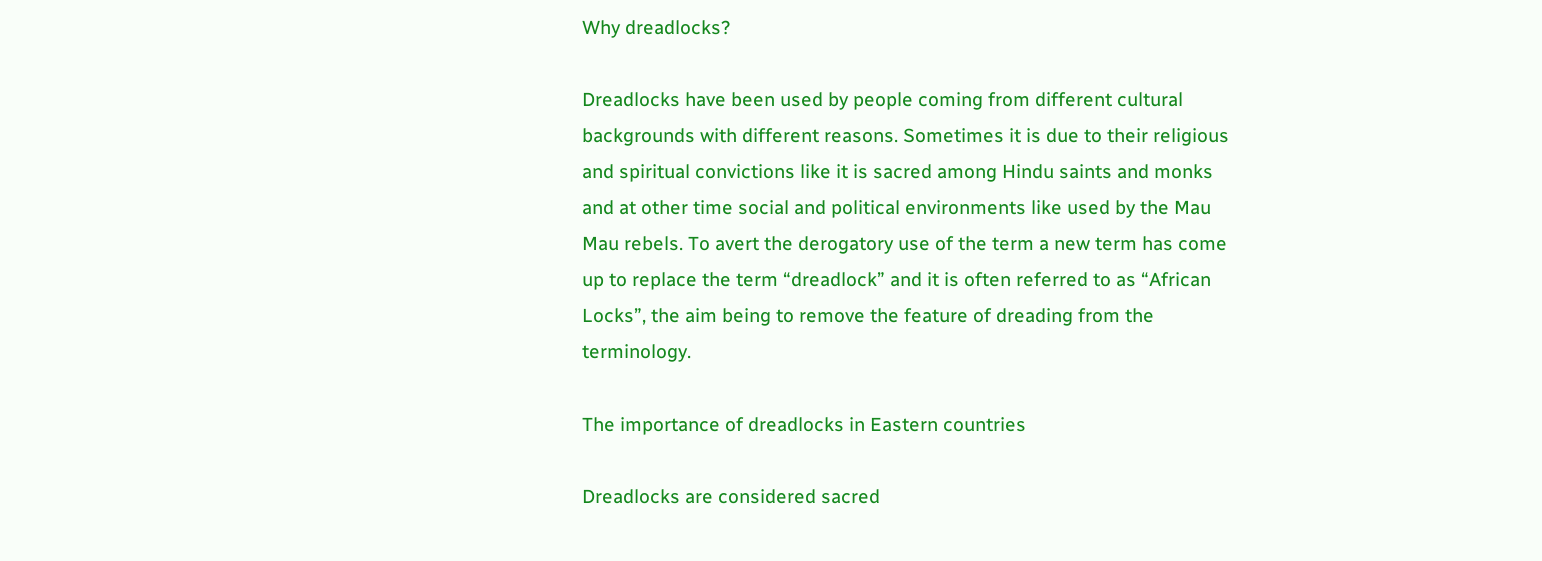Why dreadlocks?

Dreadlocks have been used by people coming from different cultural backgrounds with different reasons. Sometimes it is due to their religious and spiritual convictions like it is sacred among Hindu saints and monks and at other time social and political environments like used by the Mau Mau rebels. To avert the derogatory use of the term a new term has come up to replace the term “dreadlock” and it is often referred to as “African Locks”, the aim being to remove the feature of dreading from the terminology.

The importance of dreadlocks in Eastern countries

Dreadlocks are considered sacred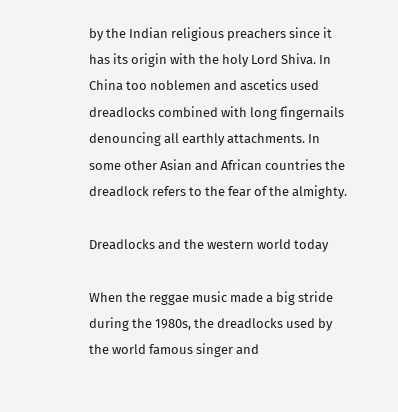by the Indian religious preachers since it has its origin with the holy Lord Shiva. In China too noblemen and ascetics used dreadlocks combined with long fingernails denouncing all earthly attachments. In some other Asian and African countries the dreadlock refers to the fear of the almighty.

Dreadlocks and the western world today

When the reggae music made a big stride during the 1980s, the dreadlocks used by the world famous singer and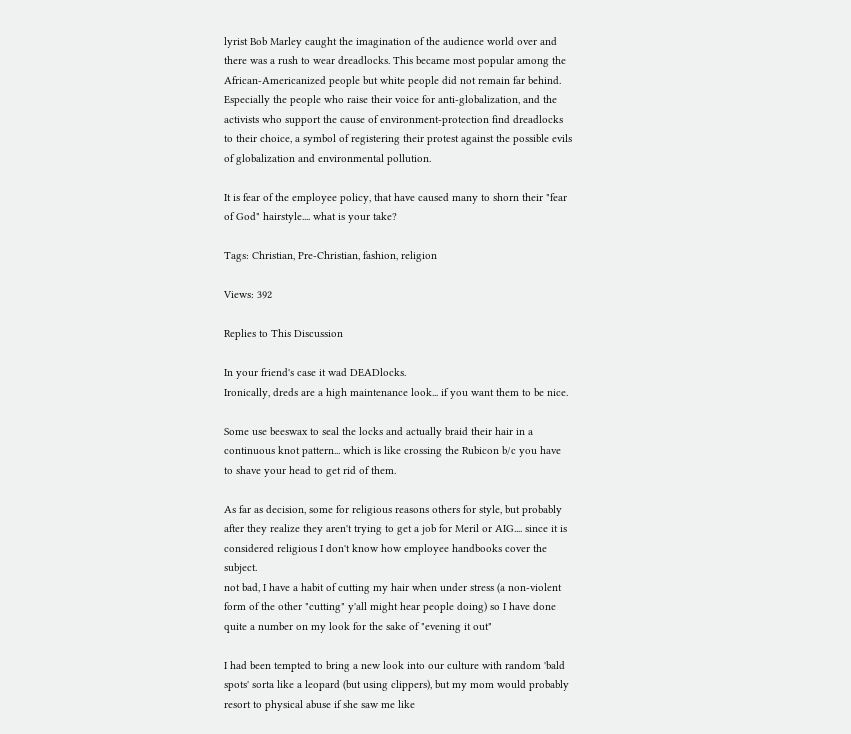lyrist Bob Marley caught the imagination of the audience world over and there was a rush to wear dreadlocks. This became most popular among the African-Americanized people but white people did not remain far behind. Especially the people who raise their voice for anti-globalization, and the activists who support the cause of environment-protection find dreadlocks to their choice, a symbol of registering their protest against the possible evils of globalization and environmental pollution.

It is fear of the employee policy, that have caused many to shorn their "fear of God" hairstyle.... what is your take?

Tags: Christian, Pre-Christian, fashion, religion

Views: 392

Replies to This Discussion

In your friend's case it wad DEADlocks.
Ironically, dreds are a high maintenance look... if you want them to be nice.

Some use beeswax to seal the locks and actually braid their hair in a continuous knot pattern... which is like crossing the Rubicon b/c you have to shave your head to get rid of them.

As far as decision, some for religious reasons others for style, but probably after they realize they aren't trying to get a job for Meril or AIG.... since it is considered religious I don't know how employee handbooks cover the subject.
not bad, I have a habit of cutting my hair when under stress (a non-violent form of the other "cutting" y'all might hear people doing) so I have done quite a number on my look for the sake of "evening it out"

I had been tempted to bring a new look into our culture with random 'bald spots' sorta like a leopard (but using clippers), but my mom would probably resort to physical abuse if she saw me like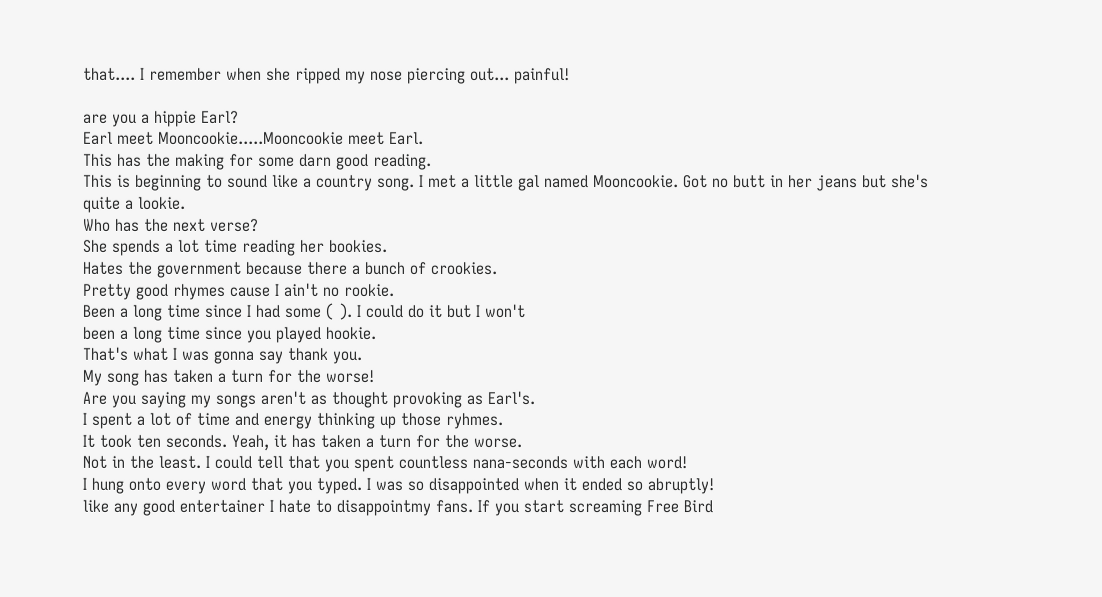that.... I remember when she ripped my nose piercing out... painful!

are you a hippie Earl?
Earl meet Mooncookie.....Mooncookie meet Earl.
This has the making for some darn good reading.
This is beginning to sound like a country song. I met a little gal named Mooncookie. Got no butt in her jeans but she's quite a lookie.
Who has the next verse?
She spends a lot time reading her bookies.
Hates the government because there a bunch of crookies.
Pretty good rhymes cause I ain't no rookie.
Been a long time since I had some ( ). I could do it but I won't
been a long time since you played hookie.
That's what I was gonna say thank you.
My song has taken a turn for the worse!
Are you saying my songs aren't as thought provoking as Earl's.
I spent a lot of time and energy thinking up those ryhmes.
It took ten seconds. Yeah, it has taken a turn for the worse.
Not in the least. I could tell that you spent countless nana-seconds with each word!
I hung onto every word that you typed. I was so disappointed when it ended so abruptly!
like any good entertainer I hate to disappointmy fans. If you start screaming Free Bird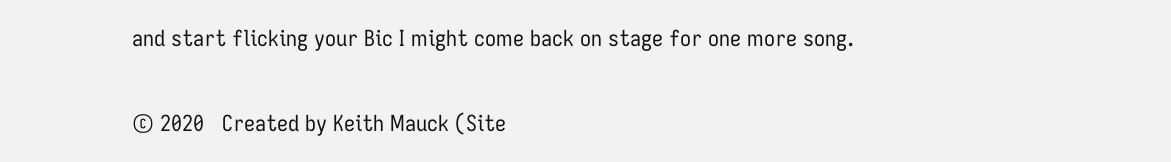and start flicking your Bic I might come back on stage for one more song.


© 2020   Created by Keith Mauck (Site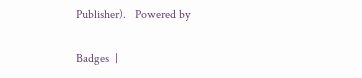Publisher).   Powered by

Badges  |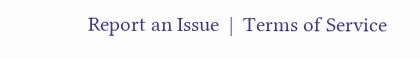Report an Issue  |  Terms of Service